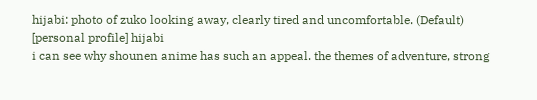hijabi: photo of zuko looking away, clearly tired and uncomfortable. (Default)
[personal profile] hijabi
i can see why shounen anime has such an appeal. the themes of adventure, strong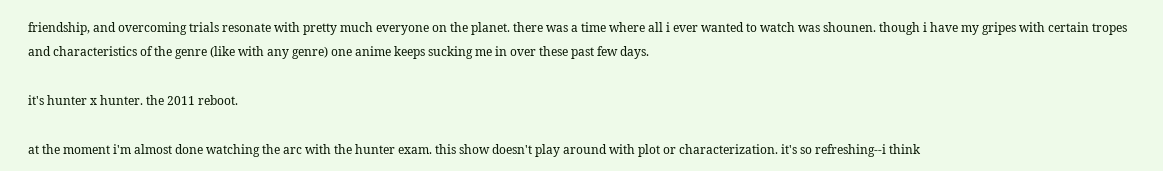friendship, and overcoming trials resonate with pretty much everyone on the planet. there was a time where all i ever wanted to watch was shounen. though i have my gripes with certain tropes and characteristics of the genre (like with any genre) one anime keeps sucking me in over these past few days.

it's hunter x hunter. the 2011 reboot.

at the moment i'm almost done watching the arc with the hunter exam. this show doesn't play around with plot or characterization. it's so refreshing--i think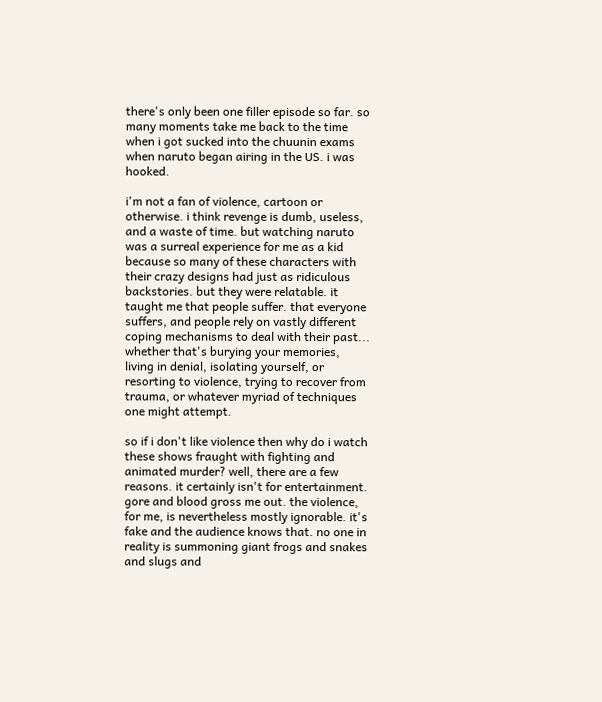there's only been one filler episode so far. so many moments take me back to the time when i got sucked into the chuunin exams when naruto began airing in the US. i was hooked.

i'm not a fan of violence, cartoon or otherwise. i think revenge is dumb, useless, and a waste of time. but watching naruto was a surreal experience for me as a kid because so many of these characters with their crazy designs had just as ridiculous backstories. but they were relatable. it taught me that people suffer. that everyone suffers, and people rely on vastly different coping mechanisms to deal with their past... whether that's burying your memories, living in denial, isolating yourself, or resorting to violence, trying to recover from trauma, or whatever myriad of techniques one might attempt.

so if i don't like violence then why do i watch these shows fraught with fighting and animated murder? well, there are a few reasons. it certainly isn't for entertainment. gore and blood gross me out. the violence, for me, is nevertheless mostly ignorable. it's fake and the audience knows that. no one in reality is summoning giant frogs and snakes and slugs and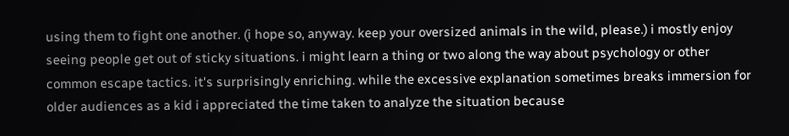using them to fight one another. (i hope so, anyway. keep your oversized animals in the wild, please.) i mostly enjoy seeing people get out of sticky situations. i might learn a thing or two along the way about psychology or other common escape tactics. it's surprisingly enriching. while the excessive explanation sometimes breaks immersion for older audiences as a kid i appreciated the time taken to analyze the situation because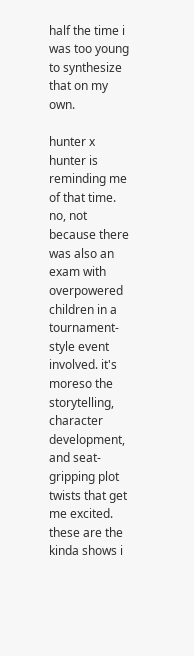half the time i was too young to synthesize that on my own.

hunter x hunter is reminding me of that time. no, not because there was also an exam with overpowered children in a tournament-style event involved. it's moreso the storytelling, character development, and seat-gripping plot twists that get me excited. these are the kinda shows i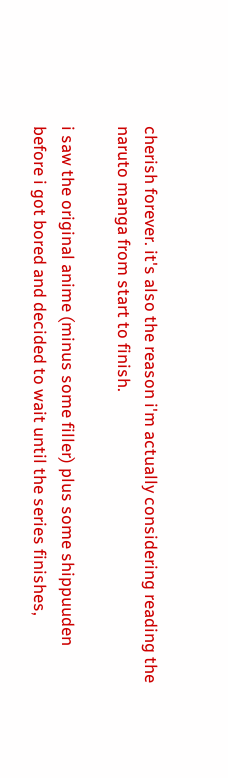cherish forever. it's also the reason i'm actually considering reading the naruto manga from start to finish.

i saw the original anime (minus some filler) plus some shippuuden before i got bored and decided to wait until the series finishes,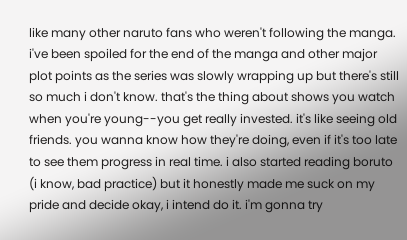like many other naruto fans who weren't following the manga. i've been spoiled for the end of the manga and other major plot points as the series was slowly wrapping up but there's still so much i don't know. that's the thing about shows you watch when you're young--you get really invested. it's like seeing old friends. you wanna know how they're doing, even if it's too late to see them progress in real time. i also started reading boruto (i know, bad practice) but it honestly made me suck on my pride and decide okay, i intend do it. i'm gonna try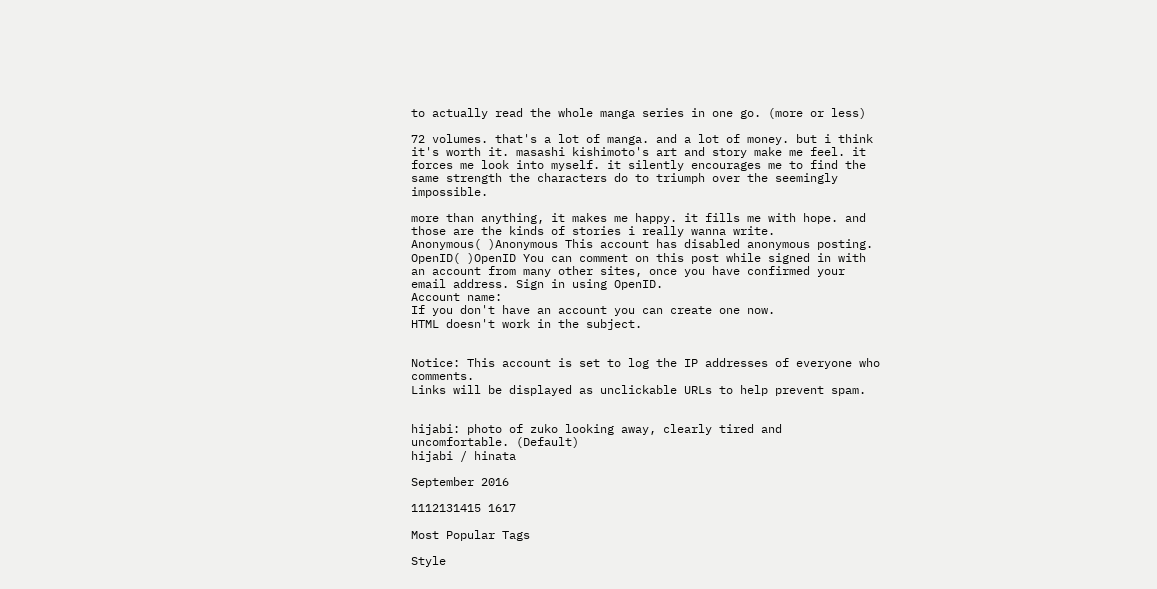to actually read the whole manga series in one go. (more or less)

72 volumes. that's a lot of manga. and a lot of money. but i think it's worth it. masashi kishimoto's art and story make me feel. it forces me look into myself. it silently encourages me to find the same strength the characters do to triumph over the seemingly impossible.

more than anything, it makes me happy. it fills me with hope. and those are the kinds of stories i really wanna write.
Anonymous( )Anonymous This account has disabled anonymous posting.
OpenID( )OpenID You can comment on this post while signed in with an account from many other sites, once you have confirmed your email address. Sign in using OpenID.
Account name:
If you don't have an account you can create one now.
HTML doesn't work in the subject.


Notice: This account is set to log the IP addresses of everyone who comments.
Links will be displayed as unclickable URLs to help prevent spam.


hijabi: photo of zuko looking away, clearly tired and uncomfortable. (Default)
hijabi / hinata

September 2016

1112131415 1617

Most Popular Tags

Style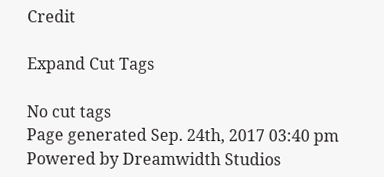Credit

Expand Cut Tags

No cut tags
Page generated Sep. 24th, 2017 03:40 pm
Powered by Dreamwidth Studios